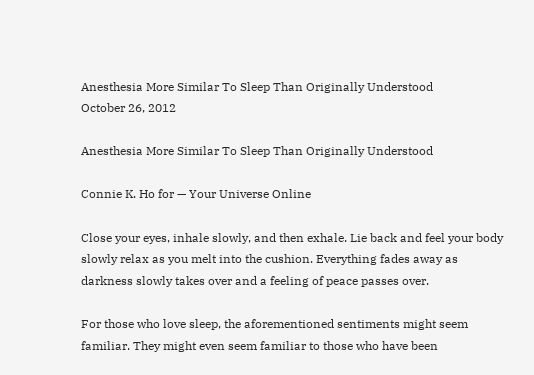Anesthesia More Similar To Sleep Than Originally Understood
October 26, 2012

Anesthesia More Similar To Sleep Than Originally Understood

Connie K. Ho for — Your Universe Online

Close your eyes, inhale slowly, and then exhale. Lie back and feel your body slowly relax as you melt into the cushion. Everything fades away as darkness slowly takes over and a feeling of peace passes over.

For those who love sleep, the aforementioned sentiments might seem familiar. They might even seem familiar to those who have been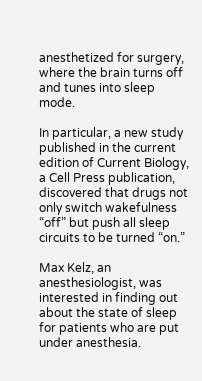anesthetized for surgery, where the brain turns off and tunes into sleep mode.

In particular, a new study published in the current edition of Current Biology, a Cell Press publication, discovered that drugs not only switch wakefulness “off” but push all sleep circuits to be turned “on.”

Max Kelz, an anesthesiologist, was interested in finding out about the state of sleep for patients who are put under anesthesia.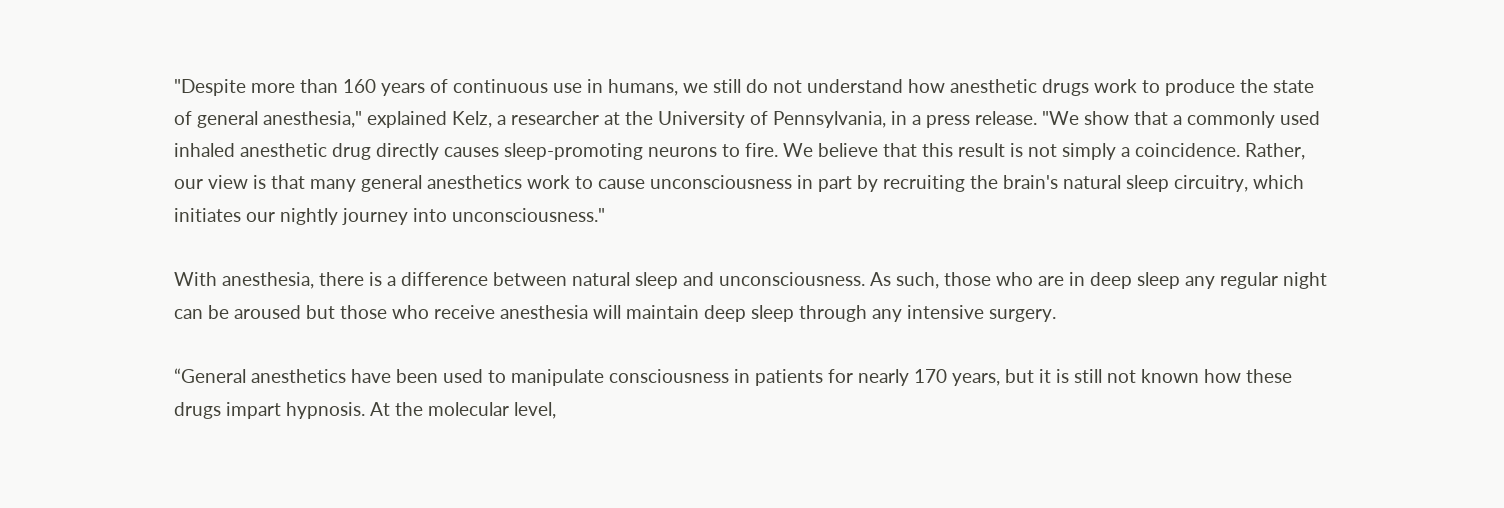"Despite more than 160 years of continuous use in humans, we still do not understand how anesthetic drugs work to produce the state of general anesthesia," explained Kelz, a researcher at the University of Pennsylvania, in a press release. "We show that a commonly used inhaled anesthetic drug directly causes sleep-promoting neurons to fire. We believe that this result is not simply a coincidence. Rather, our view is that many general anesthetics work to cause unconsciousness in part by recruiting the brain's natural sleep circuitry, which initiates our nightly journey into unconsciousness."

With anesthesia, there is a difference between natural sleep and unconsciousness. As such, those who are in deep sleep any regular night can be aroused but those who receive anesthesia will maintain deep sleep through any intensive surgery.

“General anesthetics have been used to manipulate consciousness in patients for nearly 170 years, but it is still not known how these drugs impart hypnosis. At the molecular level,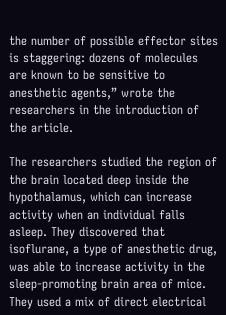the number of possible effector sites is staggering: dozens of molecules are known to be sensitive to anesthetic agents,” wrote the researchers in the introduction of the article.

The researchers studied the region of the brain located deep inside the hypothalamus, which can increase activity when an individual falls asleep. They discovered that isoflurane, a type of anesthetic drug, was able to increase activity in the sleep-promoting brain area of mice. They used a mix of direct electrical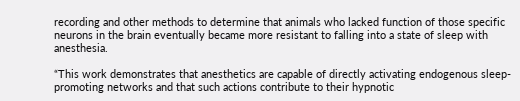recording and other methods to determine that animals who lacked function of those specific neurons in the brain eventually became more resistant to falling into a state of sleep with anesthesia.

“This work demonstrates that anesthetics are capable of directly activating endogenous sleep-promoting networks and that such actions contribute to their hypnotic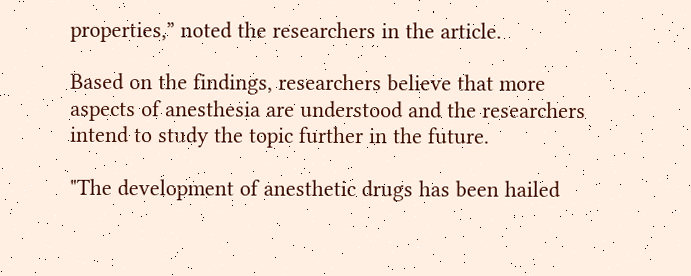properties,” noted the researchers in the article.

Based on the findings, researchers believe that more aspects of anesthesia are understood and the researchers intend to study the topic further in the future.

"The development of anesthetic drugs has been hailed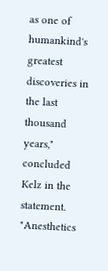as one of humankind's greatest discoveries in the last thousand years," concluded Kelz in the statement. "Anesthetics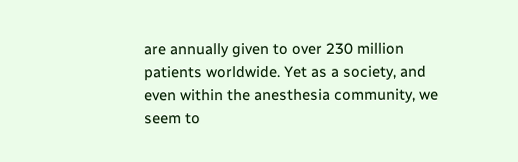are annually given to over 230 million patients worldwide. Yet as a society, and even within the anesthesia community, we seem to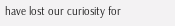have lost our curiosity for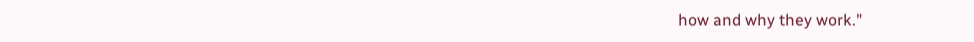how and why they work."